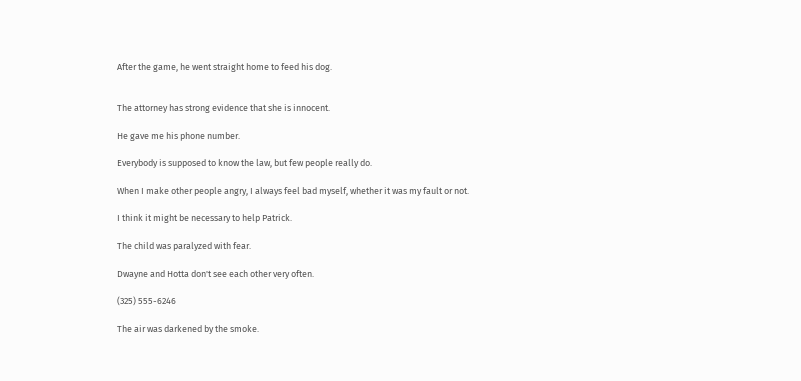After the game, he went straight home to feed his dog.


The attorney has strong evidence that she is innocent.

He gave me his phone number.

Everybody is supposed to know the law, but few people really do.

When I make other people angry, I always feel bad myself, whether it was my fault or not.

I think it might be necessary to help Patrick.

The child was paralyzed with fear.

Dwayne and Hotta don't see each other very often.

(325) 555-6246

The air was darkened by the smoke.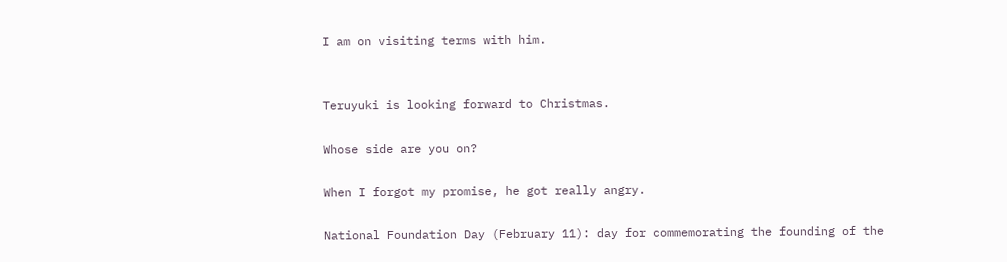I am on visiting terms with him.


Teruyuki is looking forward to Christmas.

Whose side are you on?

When I forgot my promise, he got really angry.

National Foundation Day (February 11): day for commemorating the founding of the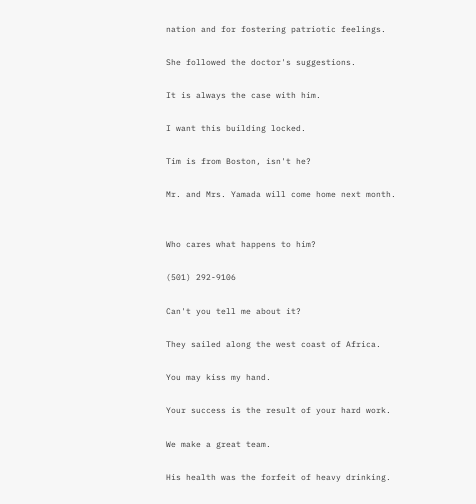nation and for fostering patriotic feelings.

She followed the doctor's suggestions.

It is always the case with him.

I want this building locked.

Tim is from Boston, isn't he?

Mr. and Mrs. Yamada will come home next month.


Who cares what happens to him?

(501) 292-9106

Can't you tell me about it?

They sailed along the west coast of Africa.

You may kiss my hand.

Your success is the result of your hard work.

We make a great team.

His health was the forfeit of heavy drinking.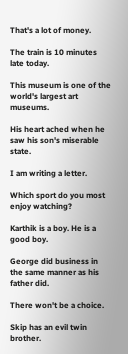That's a lot of money.

The train is 10 minutes late today.

This museum is one of the world's largest art museums.

His heart ached when he saw his son's miserable state.

I am writing a letter.

Which sport do you most enjoy watching?

Karthik is a boy. He is a good boy.

George did business in the same manner as his father did.

There won't be a choice.

Skip has an evil twin brother.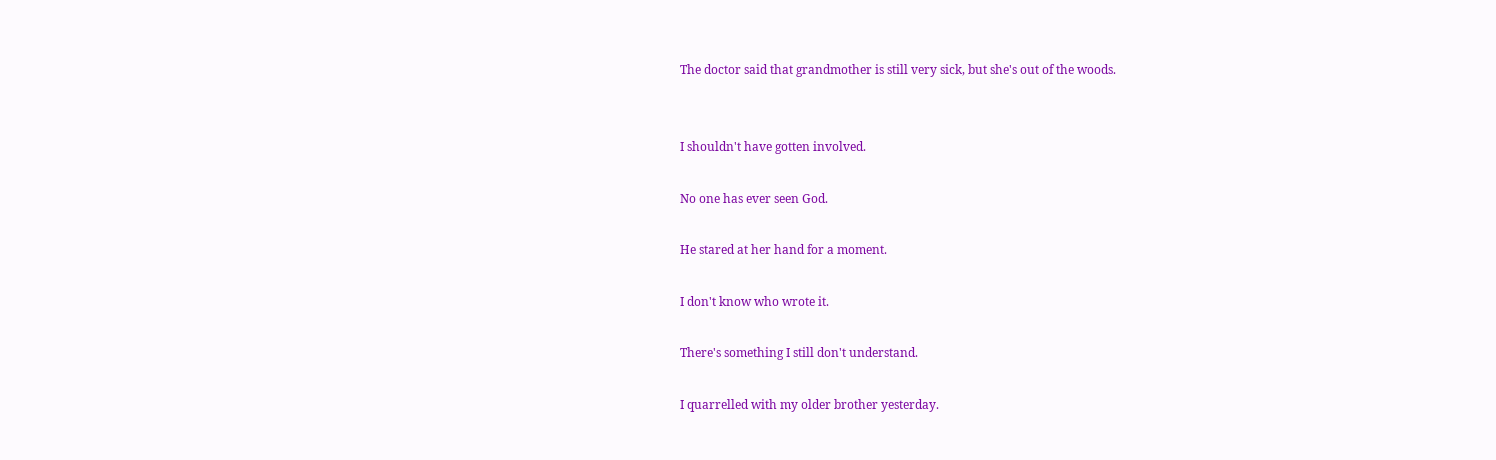The doctor said that grandmother is still very sick, but she's out of the woods.


I shouldn't have gotten involved.

No one has ever seen God.

He stared at her hand for a moment.

I don't know who wrote it.

There's something I still don't understand.

I quarrelled with my older brother yesterday.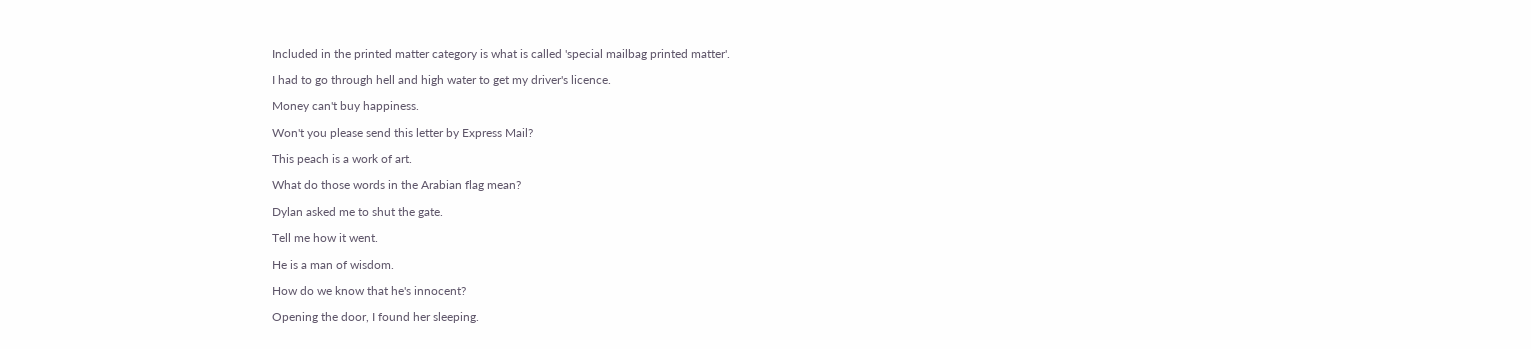Included in the printed matter category is what is called 'special mailbag printed matter'.

I had to go through hell and high water to get my driver's licence.

Money can't buy happiness.

Won't you please send this letter by Express Mail?

This peach is a work of art.

What do those words in the Arabian flag mean?

Dylan asked me to shut the gate.

Tell me how it went.

He is a man of wisdom.

How do we know that he's innocent?

Opening the door, I found her sleeping.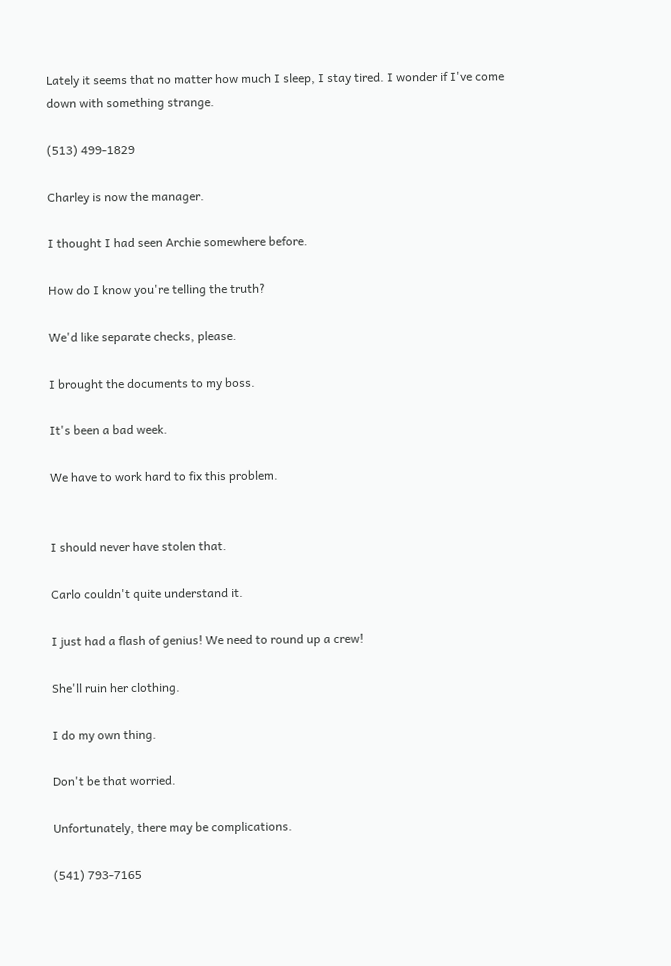Lately it seems that no matter how much I sleep, I stay tired. I wonder if I've come down with something strange.

(513) 499-1829

Charley is now the manager.

I thought I had seen Archie somewhere before.

How do I know you're telling the truth?

We'd like separate checks, please.

I brought the documents to my boss.

It's been a bad week.

We have to work hard to fix this problem.


I should never have stolen that.

Carlo couldn't quite understand it.

I just had a flash of genius! We need to round up a crew!

She'll ruin her clothing.

I do my own thing.

Don't be that worried.

Unfortunately, there may be complications.

(541) 793-7165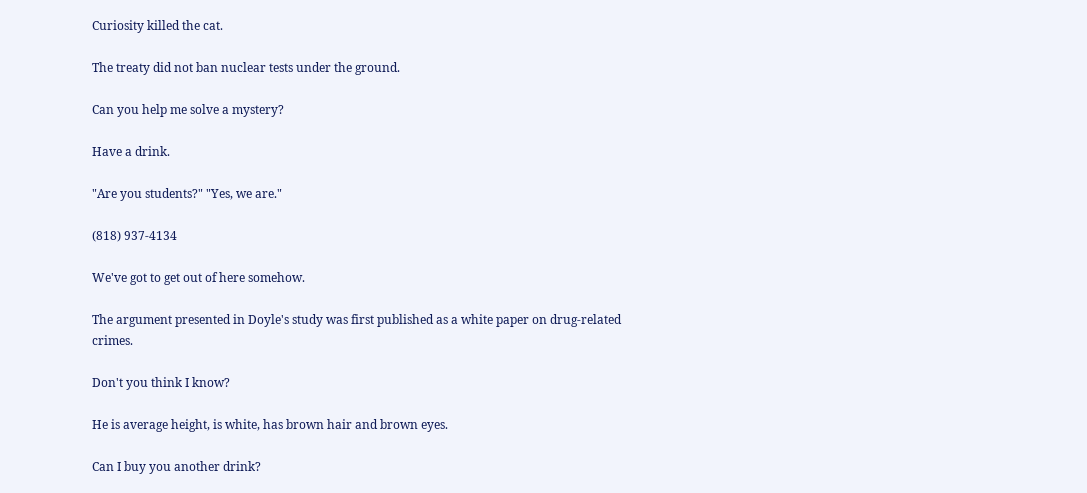Curiosity killed the cat.

The treaty did not ban nuclear tests under the ground.

Can you help me solve a mystery?

Have a drink.

"Are you students?" "Yes, we are."

(818) 937-4134

We've got to get out of here somehow.

The argument presented in Doyle's study was first published as a white paper on drug-related crimes.

Don't you think I know?

He is average height, is white, has brown hair and brown eyes.

Can I buy you another drink?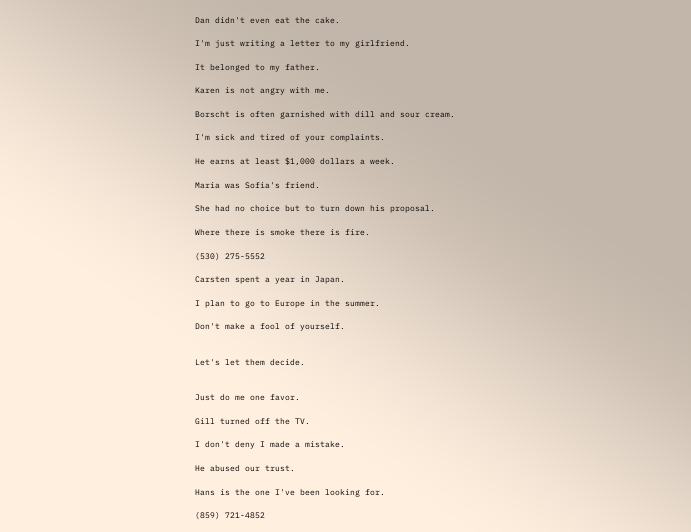Dan didn't even eat the cake.

I'm just writing a letter to my girlfriend.

It belonged to my father.

Karen is not angry with me.

Borscht is often garnished with dill and sour cream.

I'm sick and tired of your complaints.

He earns at least $1,000 dollars a week.

Maria was Sofia's friend.

She had no choice but to turn down his proposal.

Where there is smoke there is fire.

(530) 275-5552

Carsten spent a year in Japan.

I plan to go to Europe in the summer.

Don't make a fool of yourself.


Let's let them decide.


Just do me one favor.

Gill turned off the TV.

I don't deny I made a mistake.

He abused our trust.

Hans is the one I've been looking for.

(859) 721-4852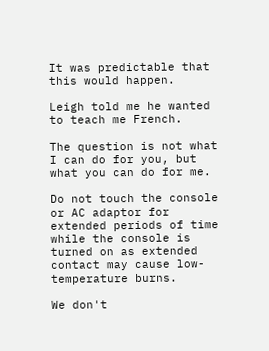It was predictable that this would happen.

Leigh told me he wanted to teach me French.

The question is not what I can do for you, but what you can do for me.

Do not touch the console or AC adaptor for extended periods of time while the console is turned on as extended contact may cause low-temperature burns.

We don't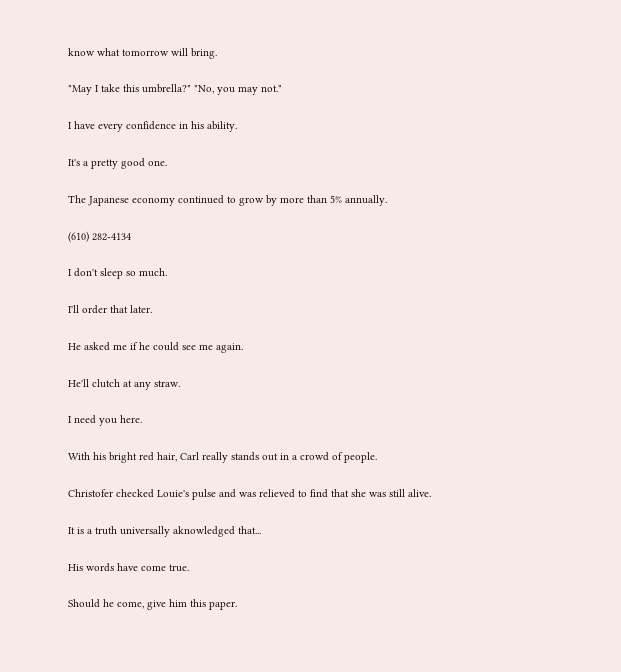know what tomorrow will bring.

"May I take this umbrella?" "No, you may not."

I have every confidence in his ability.

It's a pretty good one.

The Japanese economy continued to grow by more than 5% annually.

(610) 282-4134

I don't sleep so much.

I'll order that later.

He asked me if he could see me again.

He'll clutch at any straw.

I need you here.

With his bright red hair, Carl really stands out in a crowd of people.

Christofer checked Louie's pulse and was relieved to find that she was still alive.

It is a truth universally aknowledged that...

His words have come true.

Should he come, give him this paper.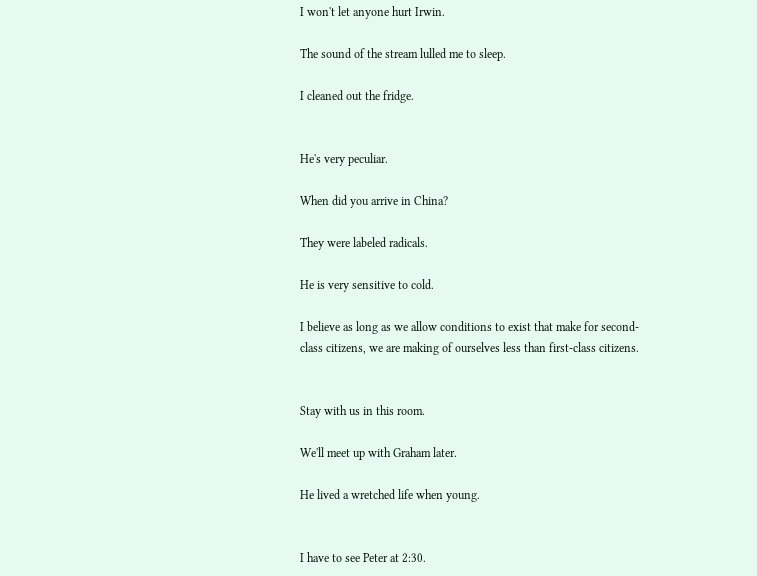I won't let anyone hurt Irwin.

The sound of the stream lulled me to sleep.

I cleaned out the fridge.


He's very peculiar.

When did you arrive in China?

They were labeled radicals.

He is very sensitive to cold.

I believe as long as we allow conditions to exist that make for second-class citizens, we are making of ourselves less than first-class citizens.


Stay with us in this room.

We'll meet up with Graham later.

He lived a wretched life when young.


I have to see Peter at 2:30.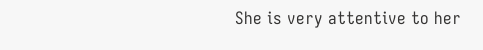She is very attentive to her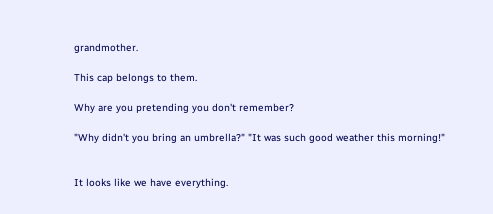grandmother.

This cap belongs to them.

Why are you pretending you don't remember?

"Why didn't you bring an umbrella?" "It was such good weather this morning!"


It looks like we have everything.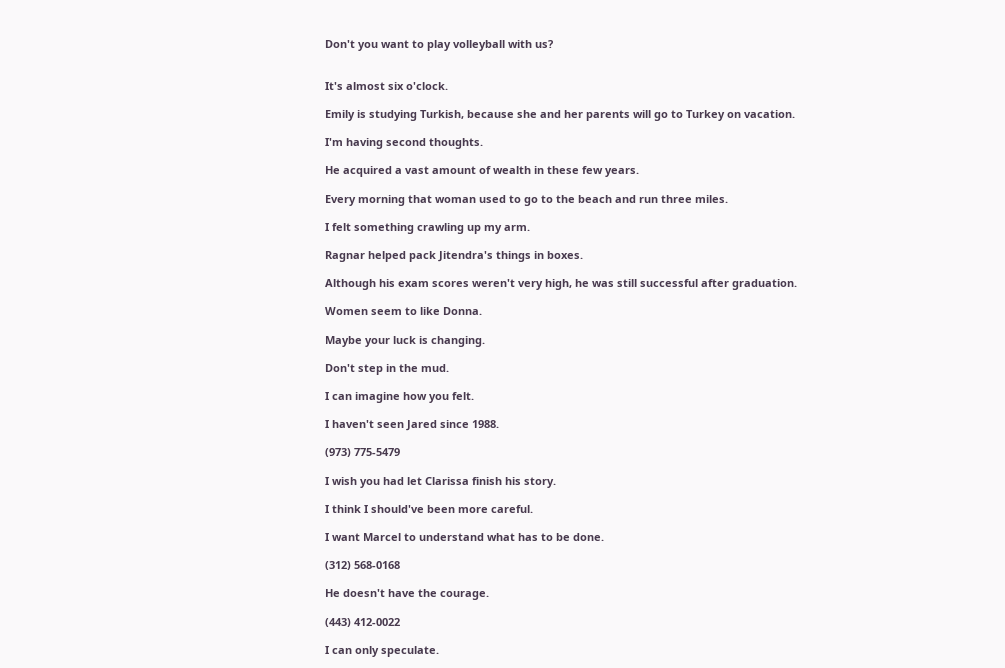Don't you want to play volleyball with us?


It's almost six o'clock.

Emily is studying Turkish, because she and her parents will go to Turkey on vacation.

I'm having second thoughts.

He acquired a vast amount of wealth in these few years.

Every morning that woman used to go to the beach and run three miles.

I felt something crawling up my arm.

Ragnar helped pack Jitendra's things in boxes.

Although his exam scores weren't very high, he was still successful after graduation.

Women seem to like Donna.

Maybe your luck is changing.

Don't step in the mud.

I can imagine how you felt.

I haven't seen Jared since 1988.

(973) 775-5479

I wish you had let Clarissa finish his story.

I think I should've been more careful.

I want Marcel to understand what has to be done.

(312) 568-0168

He doesn't have the courage.

(443) 412-0022

I can only speculate.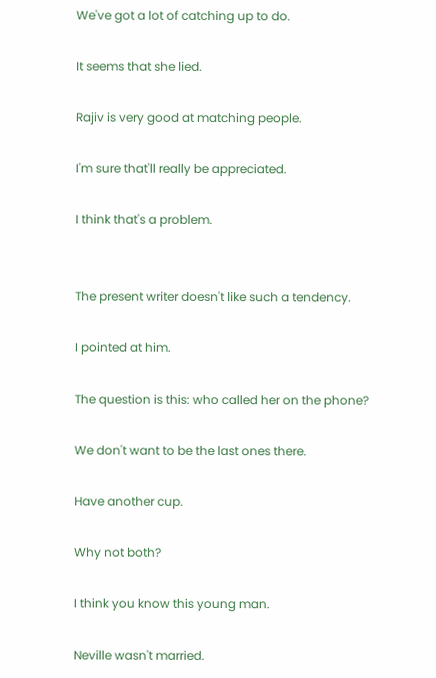We've got a lot of catching up to do.

It seems that she lied.

Rajiv is very good at matching people.

I'm sure that'll really be appreciated.

I think that's a problem.


The present writer doesn't like such a tendency.

I pointed at him.

The question is this: who called her on the phone?

We don't want to be the last ones there.

Have another cup.

Why not both?

I think you know this young man.

Neville wasn't married.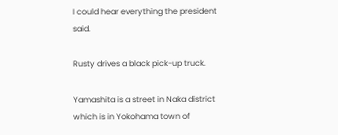I could hear everything the president said.

Rusty drives a black pick-up truck.

Yamashita is a street in Naka district which is in Yokohama town of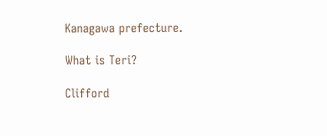Kanagawa prefecture.

What is Teri?

Clifford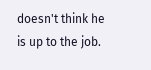doesn't think he is up to the job.